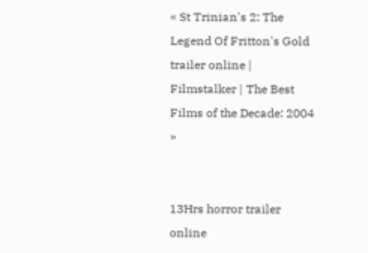« St Trinian's 2: The Legend Of Fritton's Gold trailer online | Filmstalker | The Best Films of the Decade: 2004 »


13Hrs horror trailer online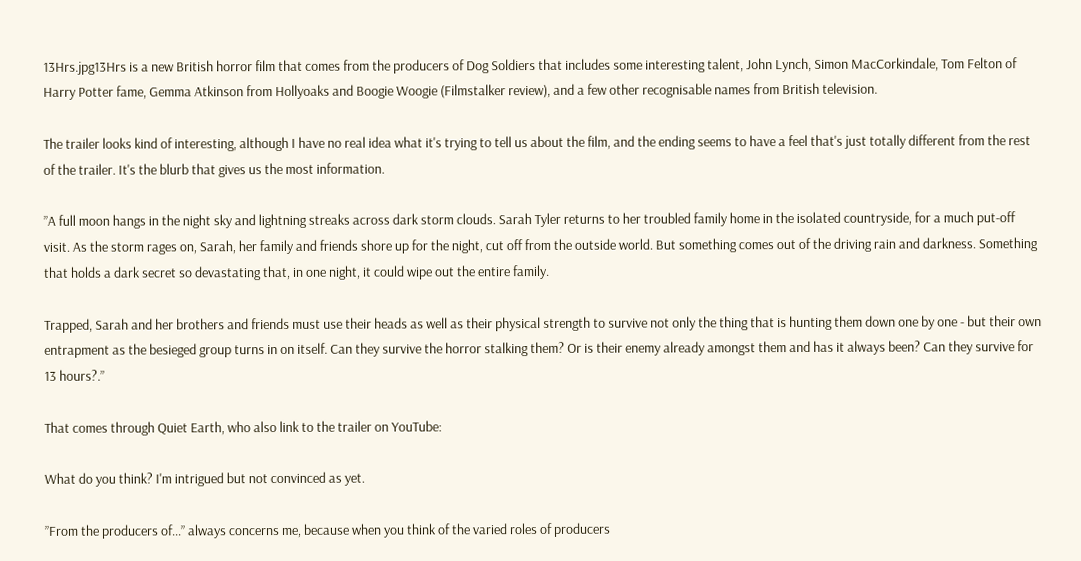13Hrs.jpg13Hrs is a new British horror film that comes from the producers of Dog Soldiers that includes some interesting talent, John Lynch, Simon MacCorkindale, Tom Felton of Harry Potter fame, Gemma Atkinson from Hollyoaks and Boogie Woogie (Filmstalker review), and a few other recognisable names from British television.

The trailer looks kind of interesting, although I have no real idea what it's trying to tell us about the film, and the ending seems to have a feel that's just totally different from the rest of the trailer. It's the blurb that gives us the most information.

”A full moon hangs in the night sky and lightning streaks across dark storm clouds. Sarah Tyler returns to her troubled family home in the isolated countryside, for a much put-off visit. As the storm rages on, Sarah, her family and friends shore up for the night, cut off from the outside world. But something comes out of the driving rain and darkness. Something that holds a dark secret so devastating that, in one night, it could wipe out the entire family.

Trapped, Sarah and her brothers and friends must use their heads as well as their physical strength to survive not only the thing that is hunting them down one by one - but their own entrapment as the besieged group turns in on itself. Can they survive the horror stalking them? Or is their enemy already amongst them and has it always been? Can they survive for 13 hours?.”

That comes through Quiet Earth, who also link to the trailer on YouTube:

What do you think? I'm intrigued but not convinced as yet.

”From the producers of...” always concerns me, because when you think of the varied roles of producers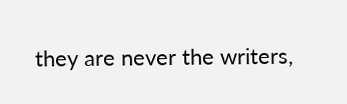they are never the writers,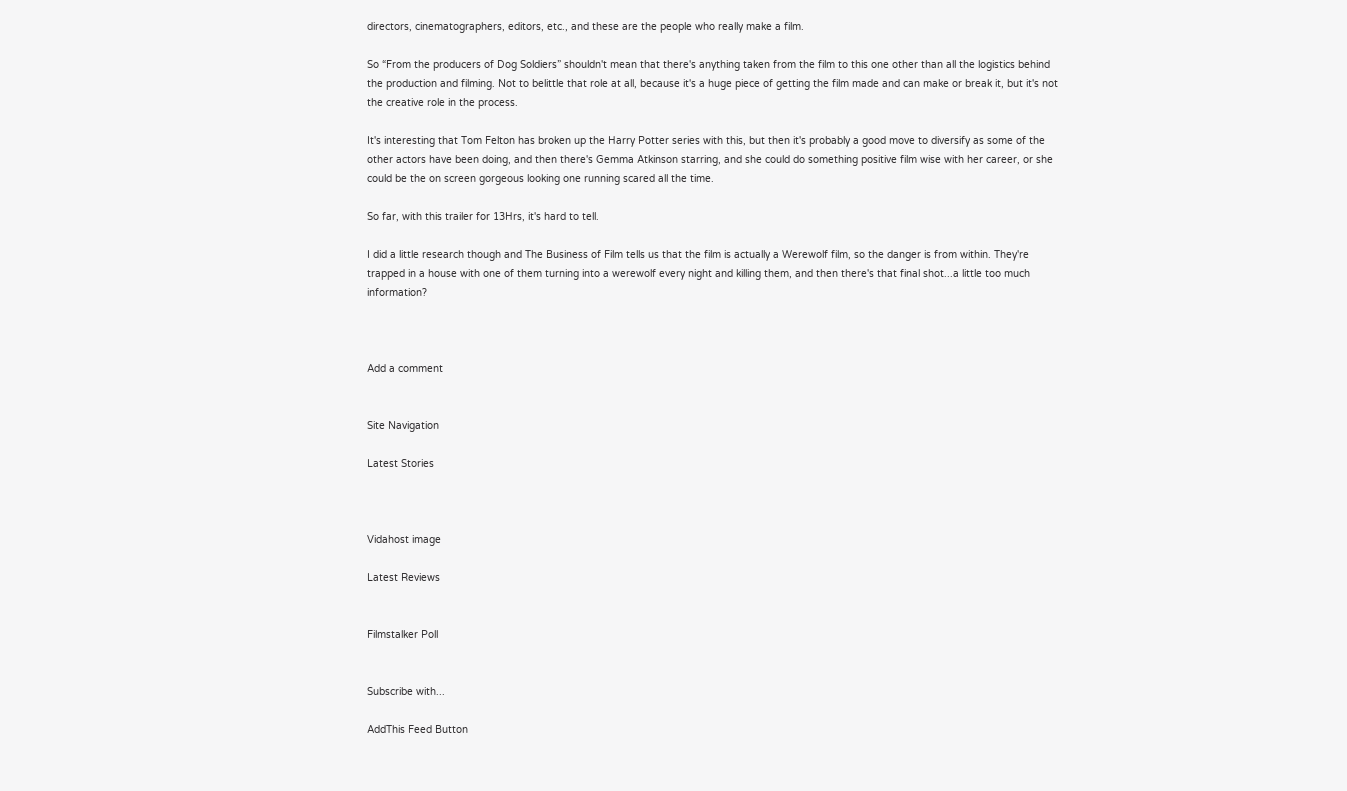directors, cinematographers, editors, etc., and these are the people who really make a film.

So “From the producers of Dog Soldiers” shouldn't mean that there's anything taken from the film to this one other than all the logistics behind the production and filming. Not to belittle that role at all, because it's a huge piece of getting the film made and can make or break it, but it's not the creative role in the process.

It's interesting that Tom Felton has broken up the Harry Potter series with this, but then it's probably a good move to diversify as some of the other actors have been doing, and then there's Gemma Atkinson starring, and she could do something positive film wise with her career, or she could be the on screen gorgeous looking one running scared all the time.

So far, with this trailer for 13Hrs, it's hard to tell.

I did a little research though and The Business of Film tells us that the film is actually a Werewolf film, so the danger is from within. They're trapped in a house with one of them turning into a werewolf every night and killing them, and then there's that final shot...a little too much information?



Add a comment


Site Navigation

Latest Stories



Vidahost image

Latest Reviews


Filmstalker Poll


Subscribe with...

AddThis Feed Button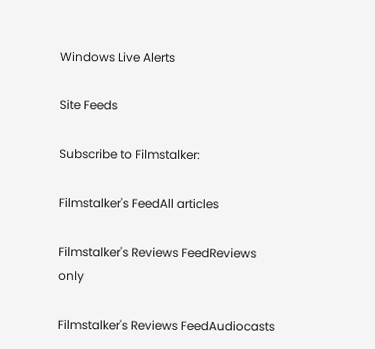Windows Live Alerts

Site Feeds

Subscribe to Filmstalker:

Filmstalker's FeedAll articles

Filmstalker's Reviews FeedReviews only

Filmstalker's Reviews FeedAudiocasts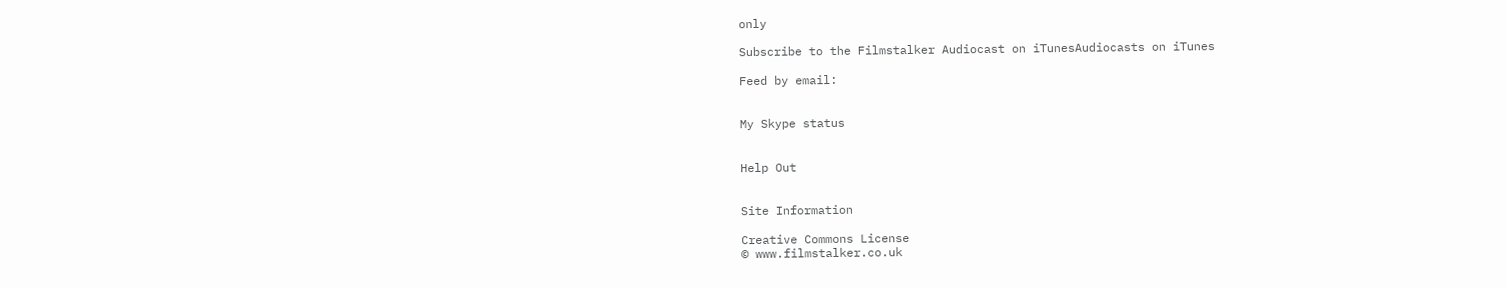only

Subscribe to the Filmstalker Audiocast on iTunesAudiocasts on iTunes

Feed by email:


My Skype status


Help Out


Site Information

Creative Commons License
© www.filmstalker.co.uk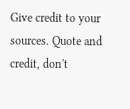Give credit to your sources. Quote and credit, don't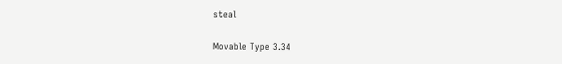steal

Movable Type 3.34